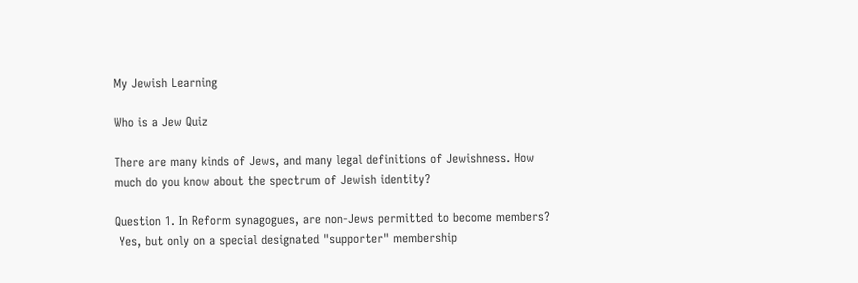My Jewish Learning

Who is a Jew Quiz

There are many kinds of Jews, and many legal definitions of Jewishness. How much do you know about the spectrum of Jewish identity?

Question 1. In Reform synagogues, are non-Jews permitted to become members?
 Yes, but only on a special designated "supporter" membership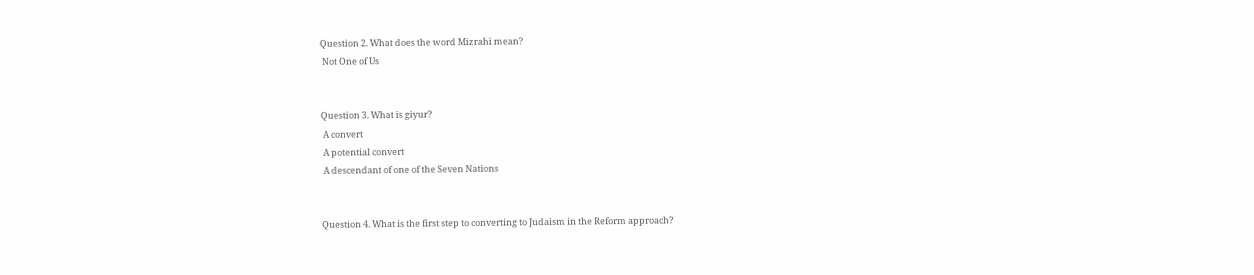Question 2. What does the word Mizrahi mean?
 Not One of Us


Question 3. What is giyur?
 A convert
 A potential convert
 A descendant of one of the Seven Nations


Question 4. What is the first step to converting to Judaism in the Reform approach?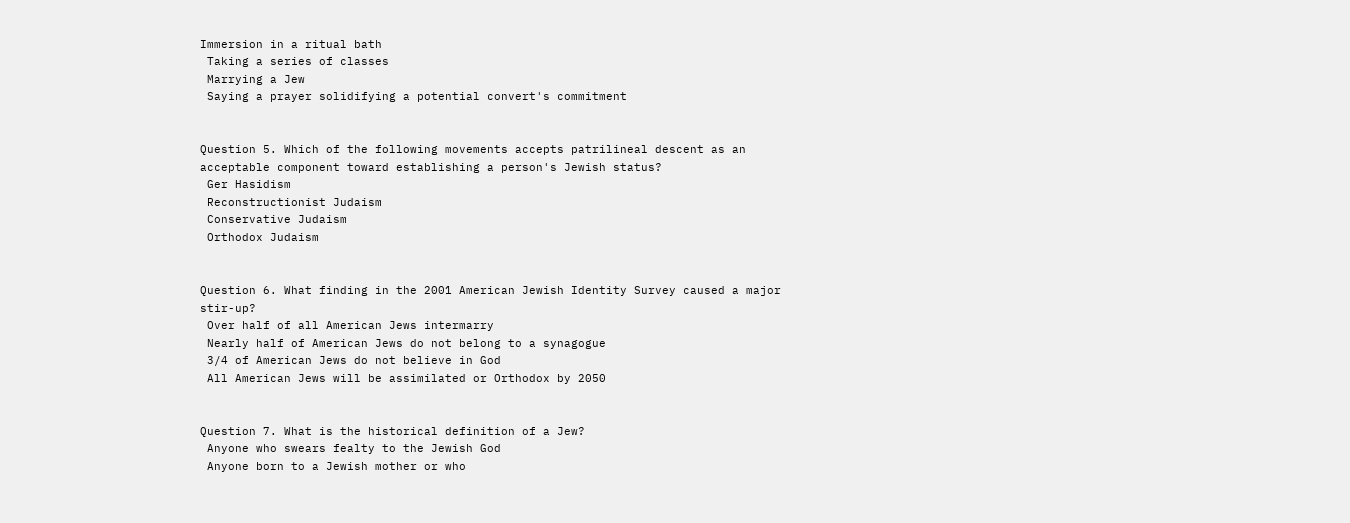Immersion in a ritual bath
 Taking a series of classes
 Marrying a Jew
 Saying a prayer solidifying a potential convert's commitment


Question 5. Which of the following movements accepts patrilineal descent as an acceptable component toward establishing a person's Jewish status?
 Ger Hasidism
 Reconstructionist Judaism
 Conservative Judaism
 Orthodox Judaism


Question 6. What finding in the 2001 American Jewish Identity Survey caused a major stir-up?
 Over half of all American Jews intermarry
 Nearly half of American Jews do not belong to a synagogue
 3/4 of American Jews do not believe in God
 All American Jews will be assimilated or Orthodox by 2050


Question 7. What is the historical definition of a Jew?
 Anyone who swears fealty to the Jewish God
 Anyone born to a Jewish mother or who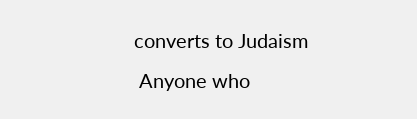converts to Judaism
 Anyone who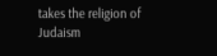takes the religion of Judaism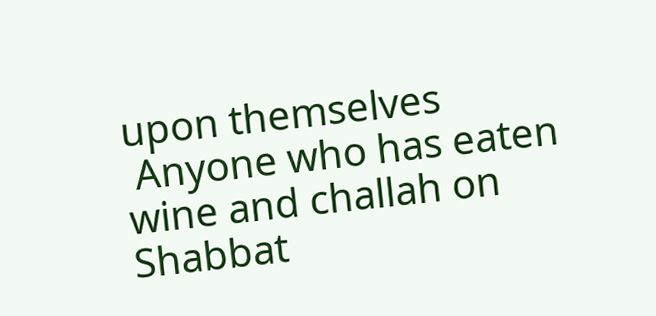upon themselves
 Anyone who has eaten wine and challah on Shabbat